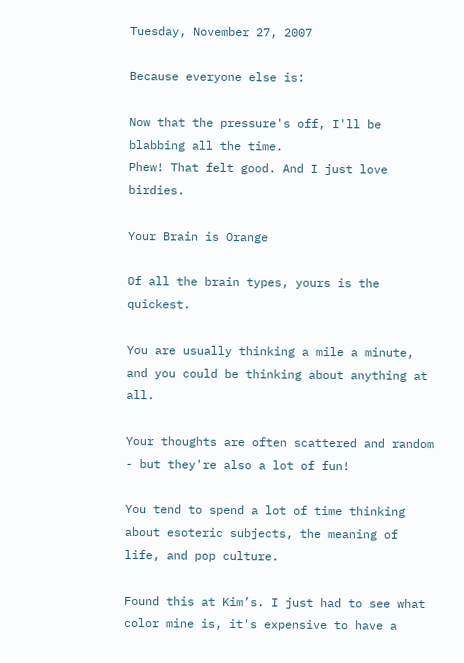Tuesday, November 27, 2007

Because everyone else is:

Now that the pressure's off, I'll be blabbing all the time.
Phew! That felt good. And I just love birdies.

Your Brain is Orange

Of all the brain types, yours is the quickest.

You are usually thinking a mile a minute, and you could be thinking about anything at all.

Your thoughts are often scattered and random - but they're also a lot of fun!

You tend to spend a lot of time thinking about esoteric subjects, the meaning of life, and pop culture.

Found this at Kim’s. I just had to see what color mine is, it's expensive to have a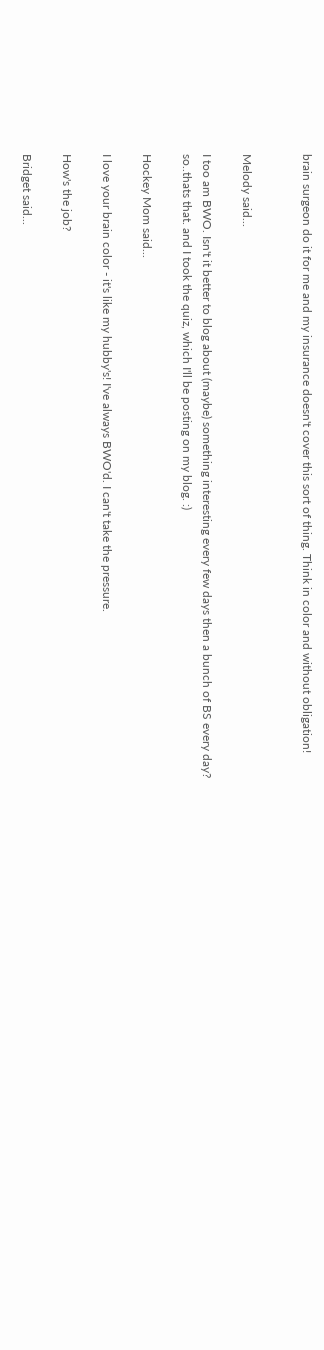brain surgeon do it for me and my insurance doesn't cover this sort of thing. Think in color and without obligation!


Melody said...

I too am BWO. Isn't it better to blog about (maybe) something interesting every few days then a bunch of BS every day? so..thats that. and I took the quiz, which I'll be posting on my blog. :)

Hockey Mom said...

I love your brain color - it's like my hubby's! I've always BWO'd. I can't take the pressure.

How's the job?

Bridget said...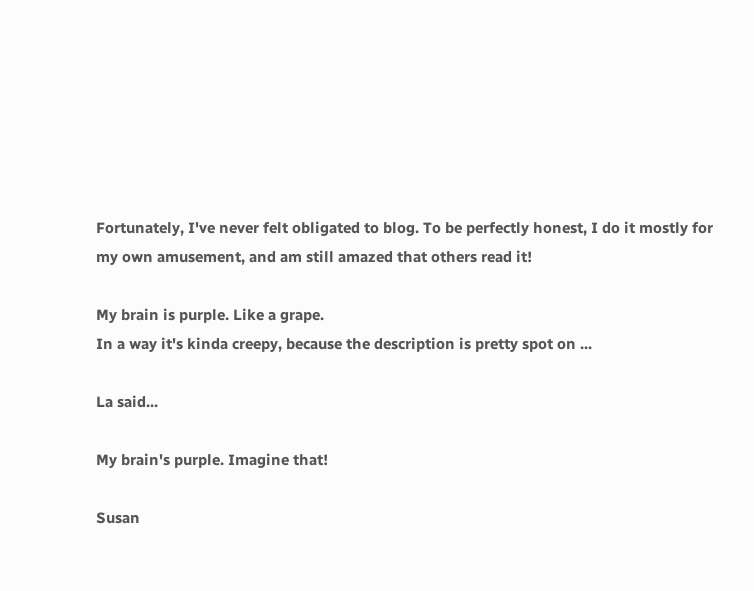Fortunately, I've never felt obligated to blog. To be perfectly honest, I do it mostly for my own amusement, and am still amazed that others read it!

My brain is purple. Like a grape.
In a way it's kinda creepy, because the description is pretty spot on ...

La said...

My brain's purple. Imagine that!

Susan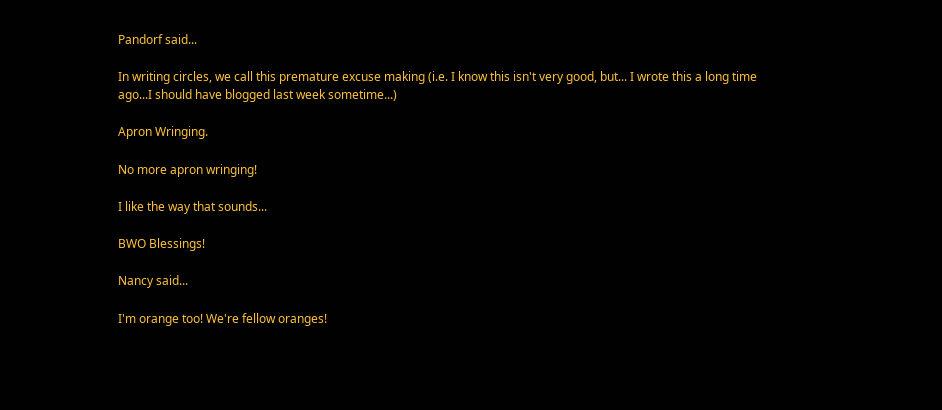Pandorf said...

In writing circles, we call this premature excuse making (i.e. I know this isn't very good, but... I wrote this a long time ago...I should have blogged last week sometime...)

Apron Wringing.

No more apron wringing!

I like the way that sounds...

BWO Blessings!

Nancy said...

I'm orange too! We're fellow oranges!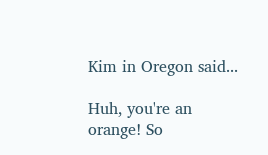Kim in Oregon said...

Huh, you're an orange! So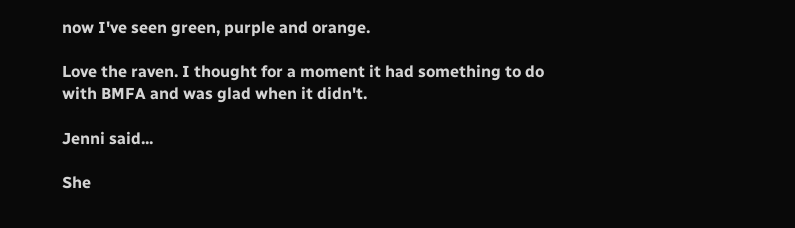now I've seen green, purple and orange.

Love the raven. I thought for a moment it had something to do with BMFA and was glad when it didn't.

Jenni said...

She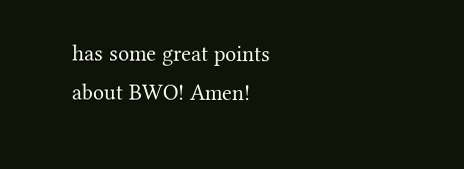has some great points about BWO! Amen!